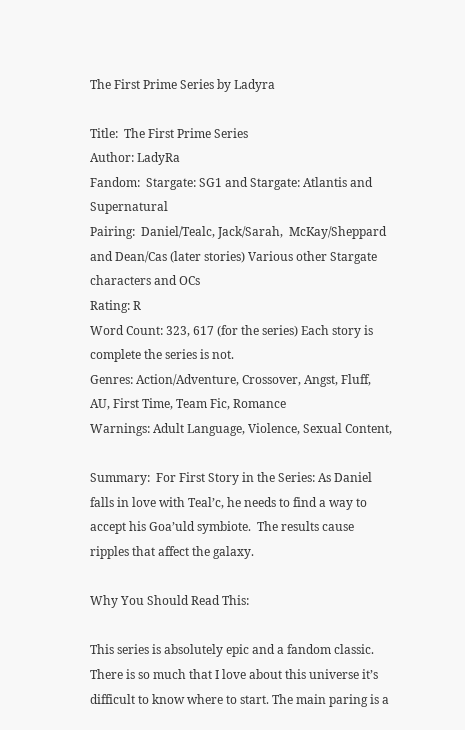The First Prime Series by Ladyra

Title:  The First Prime Series
Author: LadyRa
Fandom:  Stargate: SG1 and Stargate: Atlantis and Supernatural
Pairing:  Daniel/Tealc, Jack/Sarah,  McKay/Sheppard and Dean/Cas (later stories) Various other Stargate characters and OCs
Rating: R
Word Count: 323, 617 (for the series) Each story is complete the series is not.
Genres: Action/Adventure, Crossover, Angst, Fluff, AU, First Time, Team Fic, Romance
Warnings: Adult Language, Violence, Sexual Content,

Summary:  For First Story in the Series: As Daniel falls in love with Teal’c, he needs to find a way to accept his Goa’uld symbiote.  The results cause ripples that affect the galaxy.

Why You Should Read This:

This series is absolutely epic and a fandom classic. There is so much that I love about this universe it’s difficult to know where to start. The main paring is a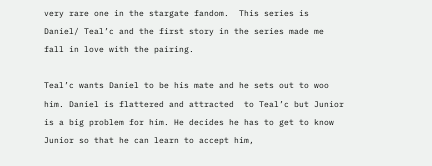very rare one in the stargate fandom.  This series is Daniel/ Teal’c and the first story in the series made me fall in love with the pairing.

Teal’c wants Daniel to be his mate and he sets out to woo him. Daniel is flattered and attracted  to Teal’c but Junior is a big problem for him. He decides he has to get to know Junior so that he can learn to accept him,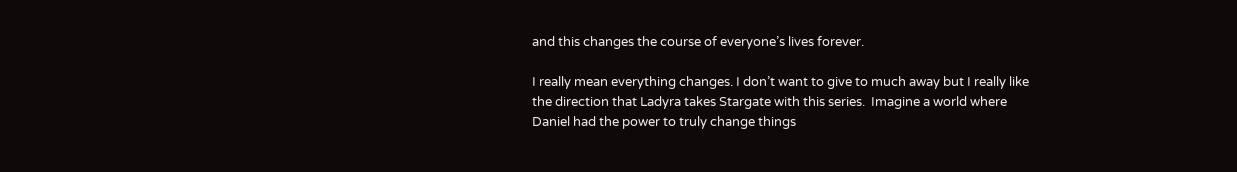and this changes the course of everyone’s lives forever.

I really mean everything changes. I don’t want to give to much away but I really like the direction that Ladyra takes Stargate with this series.  Imagine a world where Daniel had the power to truly change things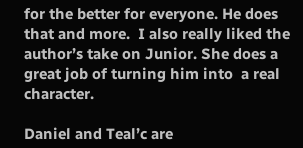for the better for everyone. He does that and more.  I also really liked the author’s take on Junior. She does a great job of turning him into  a real character.

Daniel and Teal’c are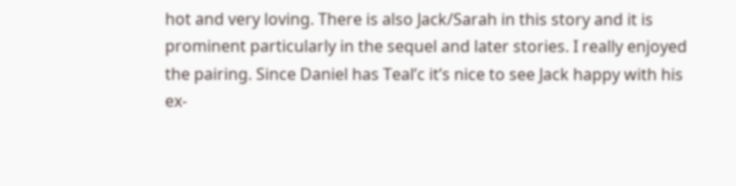hot and very loving. There is also Jack/Sarah in this story and it is prominent particularly in the sequel and later stories. I really enjoyed the pairing. Since Daniel has Teal’c it’s nice to see Jack happy with his ex-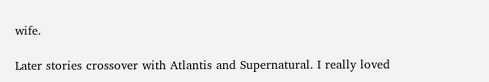wife.

Later stories crossover with Atlantis and Supernatural. I really loved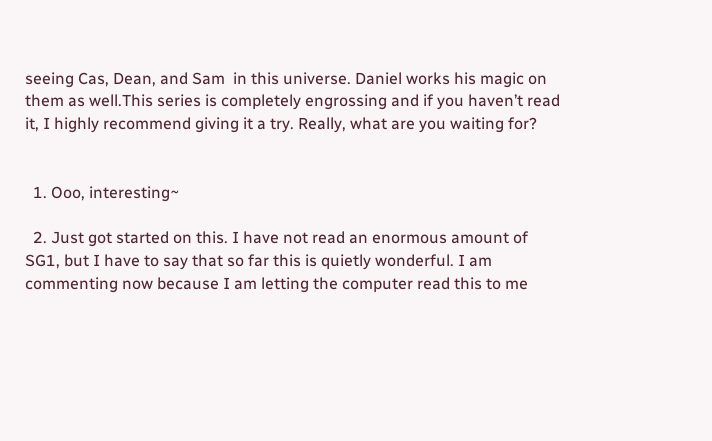seeing Cas, Dean, and Sam  in this universe. Daniel works his magic on them as well.This series is completely engrossing and if you haven’t read it, I highly recommend giving it a try. Really, what are you waiting for?


  1. Ooo, interesting~

  2. Just got started on this. I have not read an enormous amount of SG1, but I have to say that so far this is quietly wonderful. I am commenting now because I am letting the computer read this to me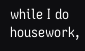while I do housework,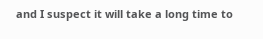and I suspect it will take a long time to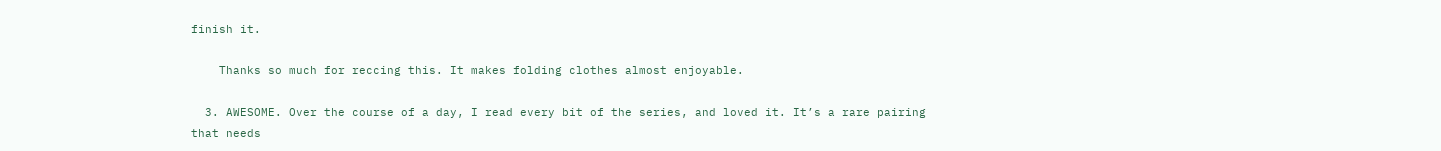finish it.

    Thanks so much for reccing this. It makes folding clothes almost enjoyable.

  3. AWESOME. Over the course of a day, I read every bit of the series, and loved it. It’s a rare pairing that needs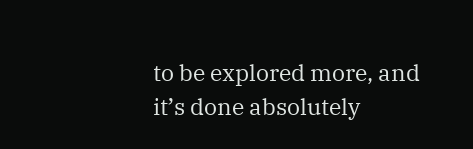to be explored more, and it’s done absolutely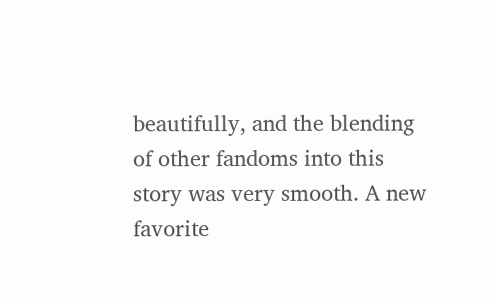beautifully, and the blending of other fandoms into this story was very smooth. A new favorite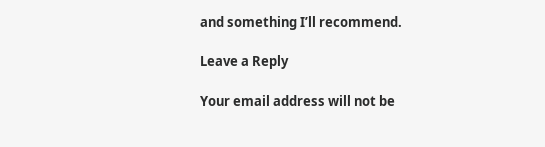and something I’ll recommend.

Leave a Reply

Your email address will not be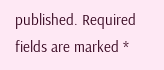published. Required fields are marked *